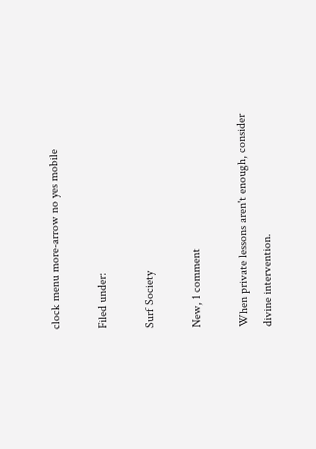clock menu more-arrow no yes mobile

Filed under:

Surf Society

New, 1 comment

When private lessons aren't enough, consider divine intervention.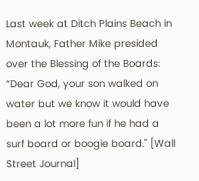Last week at Ditch Plains Beach in Montauk, Father Mike presided over the Blessing of the Boards: “Dear God, your son walked on water but we know it would have been a lot more fun if he had a surf board or boogie board." [Wall Street Journal]